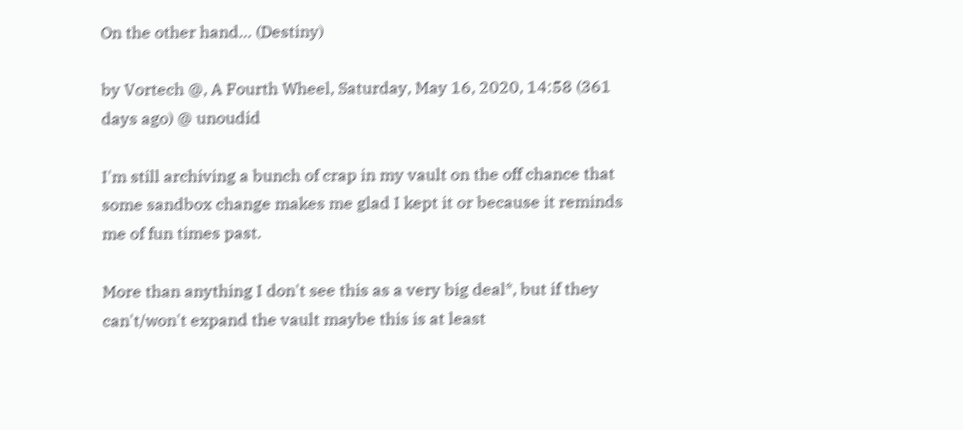On the other hand… (Destiny)

by Vortech @, A Fourth Wheel, Saturday, May 16, 2020, 14:58 (361 days ago) @ unoudid

I'm still archiving a bunch of crap in my vault on the off chance that some sandbox change makes me glad I kept it or because it reminds me of fun times past.

More than anything I don't see this as a very big deal*, but if they can't/won't expand the vault maybe this is at least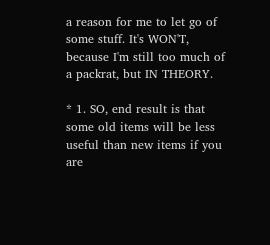a reason for me to let go of some stuff. It's WON'T, because I'm still too much of a packrat, but IN THEORY.

* 1. SO, end result is that some old items will be less useful than new items if you are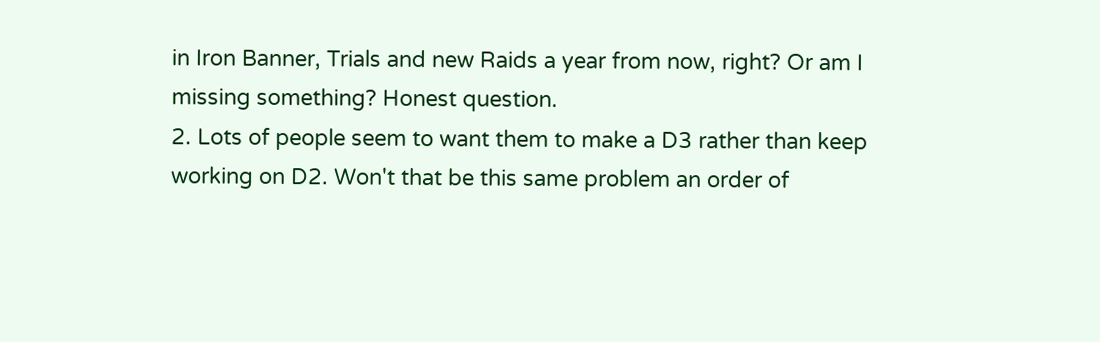in Iron Banner, Trials and new Raids a year from now, right? Or am I missing something? Honest question.
2. Lots of people seem to want them to make a D3 rather than keep working on D2. Won't that be this same problem an order of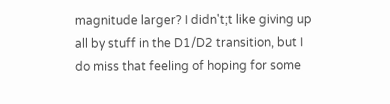magnitude larger? I didn't;t like giving up all by stuff in the D1/D2 transition, but I do miss that feeling of hoping for some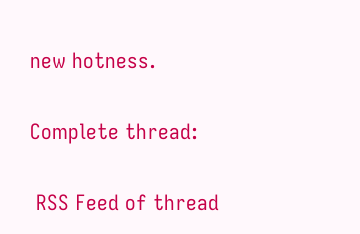new hotness.

Complete thread:

 RSS Feed of thread